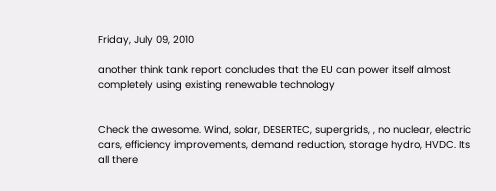Friday, July 09, 2010

another think tank report concludes that the EU can power itself almost completely using existing renewable technology


Check the awesome. Wind, solar, DESERTEC, supergrids, , no nuclear, electric cars, efficiency improvements, demand reduction, storage hydro, HVDC. Its all there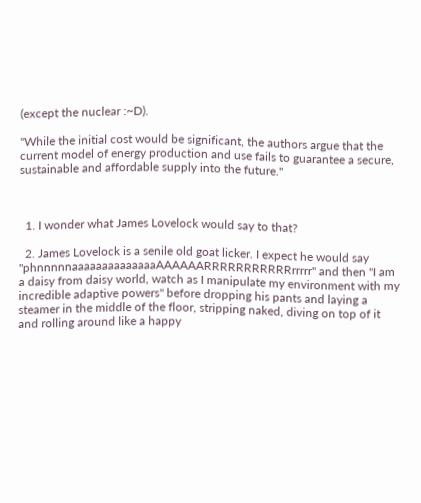(except the nuclear :~D).

"While the initial cost would be significant, the authors argue that the current model of energy production and use fails to guarantee a secure, sustainable and affordable supply into the future."



  1. I wonder what James Lovelock would say to that?

  2. James Lovelock is a senile old goat licker. I expect he would say "phnnnnnaaaaaaaaaaaaaaAAAAAARRRRRRRRRRRrrrrr" and then "I am a daisy from daisy world, watch as I manipulate my environment with my incredible adaptive powers" before dropping his pants and laying a steamer in the middle of the floor, stripping naked, diving on top of it and rolling around like a happy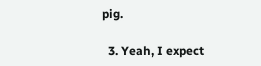pig.

  3. Yeah, I expect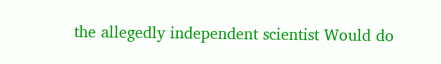the allegedly independent scientist Would do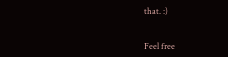that. :)


Feel free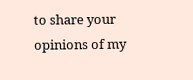to share your opinions of my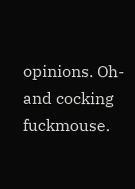opinions. Oh- and cocking fuckmouse.